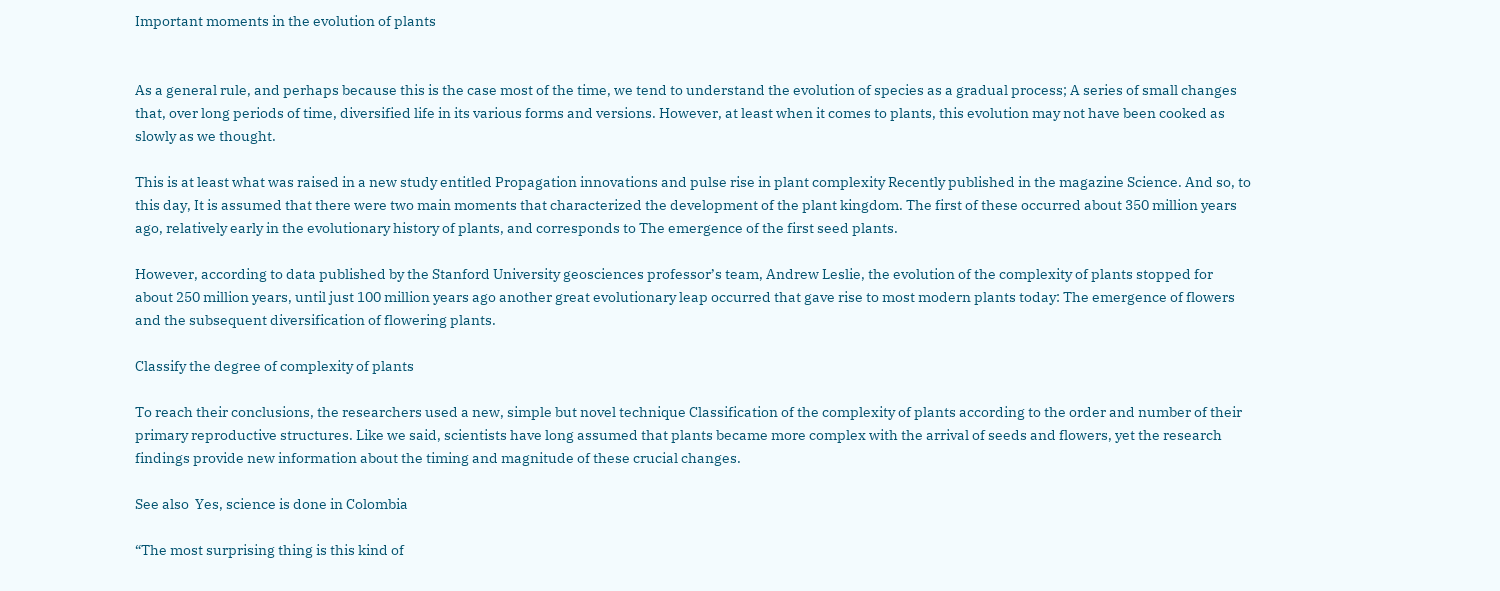Important moments in the evolution of plants


As a general rule, and perhaps because this is the case most of the time, we tend to understand the evolution of species as a gradual process; A series of small changes that, over long periods of time, diversified life in its various forms and versions. However, at least when it comes to plants, this evolution may not have been cooked as slowly as we thought.

This is at least what was raised in a new study entitled Propagation innovations and pulse rise in plant complexity Recently published in the magazine Science. And so, to this day, It is assumed that there were two main moments that characterized the development of the plant kingdom. The first of these occurred about 350 million years ago, relatively early in the evolutionary history of plants, and corresponds to The emergence of the first seed plants.

However, according to data published by the Stanford University geosciences professor’s team, Andrew Leslie, the evolution of the complexity of plants stopped for about 250 million years, until just 100 million years ago another great evolutionary leap occurred that gave rise to most modern plants today: The emergence of flowers and the subsequent diversification of flowering plants.

Classify the degree of complexity of plants

To reach their conclusions, the researchers used a new, simple but novel technique Classification of the complexity of plants according to the order and number of their primary reproductive structures. Like we said, scientists have long assumed that plants became more complex with the arrival of seeds and flowers, yet the research findings provide new information about the timing and magnitude of these crucial changes.

See also  Yes, science is done in Colombia

“The most surprising thing is this kind of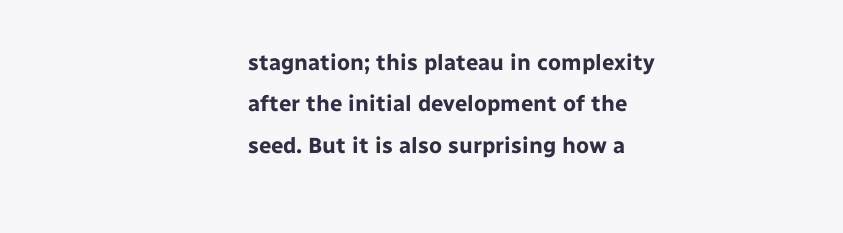stagnation; this plateau in complexity after the initial development of the seed. But it is also surprising how a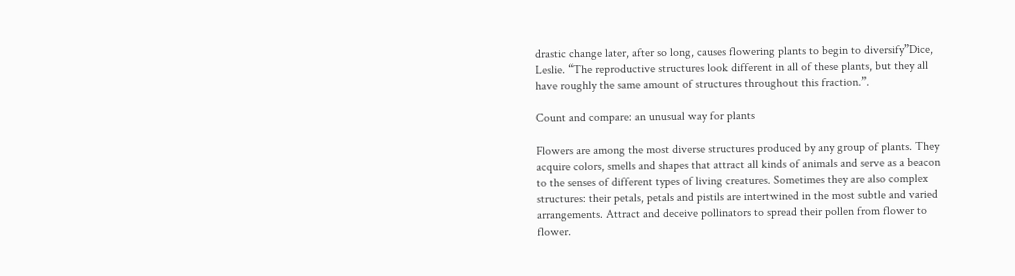drastic change later, after so long, causes flowering plants to begin to diversify”Dice, Leslie. “The reproductive structures look different in all of these plants, but they all have roughly the same amount of structures throughout this fraction.”.

Count and compare: an unusual way for plants

Flowers are among the most diverse structures produced by any group of plants. They acquire colors, smells and shapes that attract all kinds of animals and serve as a beacon to the senses of different types of living creatures. Sometimes they are also complex structures: their petals, petals and pistils are intertwined in the most subtle and varied arrangements. Attract and deceive pollinators to spread their pollen from flower to flower.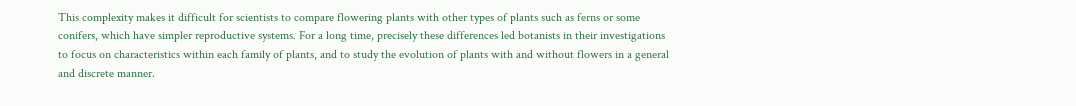This complexity makes it difficult for scientists to compare flowering plants with other types of plants such as ferns or some conifers, which have simpler reproductive systems. For a long time, precisely these differences led botanists in their investigations to focus on characteristics within each family of plants, and to study the evolution of plants with and without flowers in a general and discrete manner.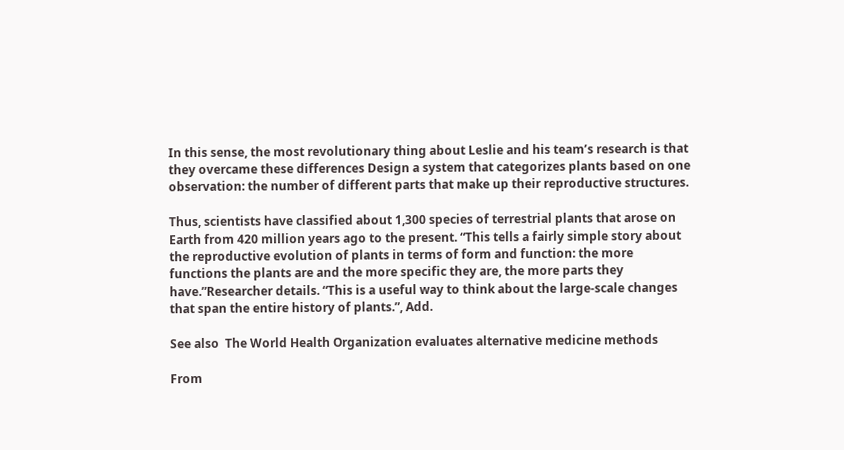In this sense, the most revolutionary thing about Leslie and his team’s research is that they overcame these differences Design a system that categorizes plants based on one observation: the number of different parts that make up their reproductive structures.

Thus, scientists have classified about 1,300 species of terrestrial plants that arose on Earth from 420 million years ago to the present. “This tells a fairly simple story about the reproductive evolution of plants in terms of form and function: the more functions the plants are and the more specific they are, the more parts they have.”Researcher details. “This is a useful way to think about the large-scale changes that span the entire history of plants.”, Add.

See also  The World Health Organization evaluates alternative medicine methods

From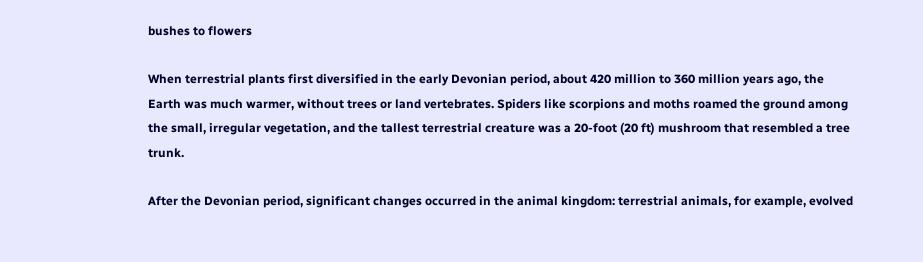bushes to flowers

When terrestrial plants first diversified in the early Devonian period, about 420 million to 360 million years ago, the Earth was much warmer, without trees or land vertebrates. Spiders like scorpions and moths roamed the ground among the small, irregular vegetation, and the tallest terrestrial creature was a 20-foot (20 ft) mushroom that resembled a tree trunk.

After the Devonian period, significant changes occurred in the animal kingdom: terrestrial animals, for example, evolved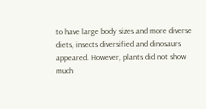to have large body sizes and more diverse diets, insects diversified and dinosaurs appeared. However, plants did not show much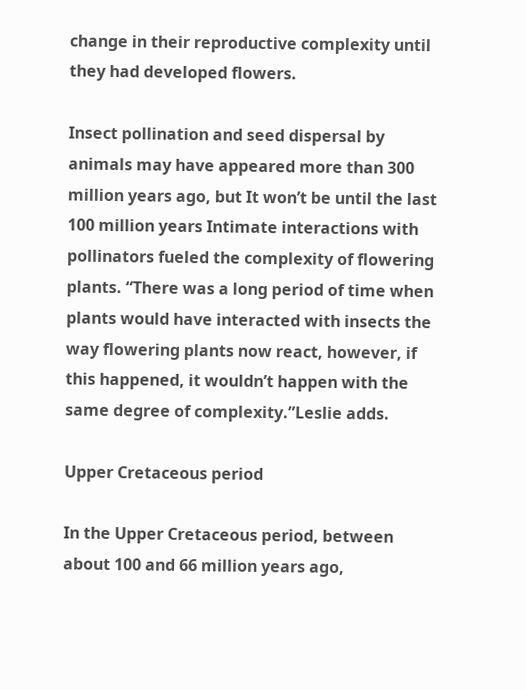change in their reproductive complexity until they had developed flowers.

Insect pollination and seed dispersal by animals may have appeared more than 300 million years ago, but It won’t be until the last 100 million years Intimate interactions with pollinators fueled the complexity of flowering plants. “There was a long period of time when plants would have interacted with insects the way flowering plants now react, however, if this happened, it wouldn’t happen with the same degree of complexity.”Leslie adds.

Upper Cretaceous period

In the Upper Cretaceous period, between about 100 and 66 million years ago,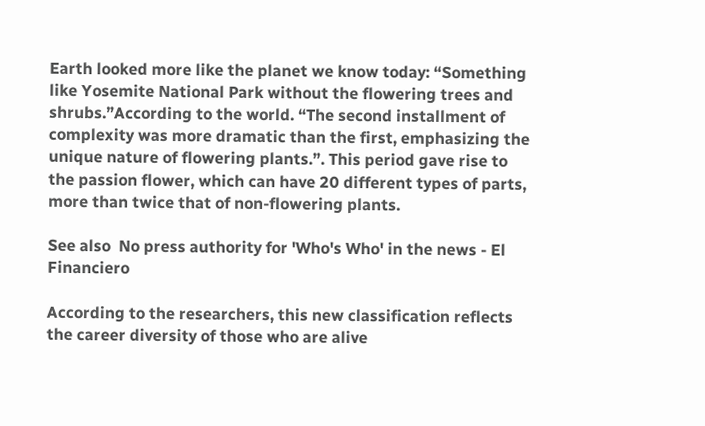Earth looked more like the planet we know today: “Something like Yosemite National Park without the flowering trees and shrubs.”According to the world. “The second installment of complexity was more dramatic than the first, emphasizing the unique nature of flowering plants.”. This period gave rise to the passion flower, which can have 20 different types of parts, more than twice that of non-flowering plants.

See also  No press authority for 'Who's Who' in the news - El Financiero

According to the researchers, this new classification reflects the career diversity of those who are alive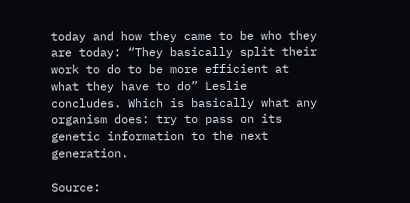today and how they came to be who they are today: “They basically split their work to do to be more efficient at what they have to do” Leslie concludes. Which is basically what any organism does: try to pass on its genetic information to the next generation.

Source: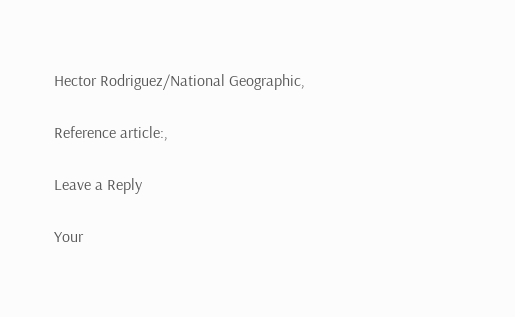Hector Rodriguez/National Geographic,

Reference article:,

Leave a Reply

Your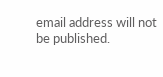email address will not be published.